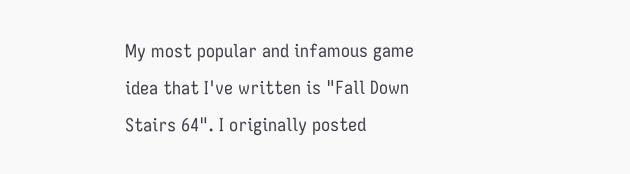My most popular and infamous game idea that I've written is "Fall Down Stairs 64". I originally posted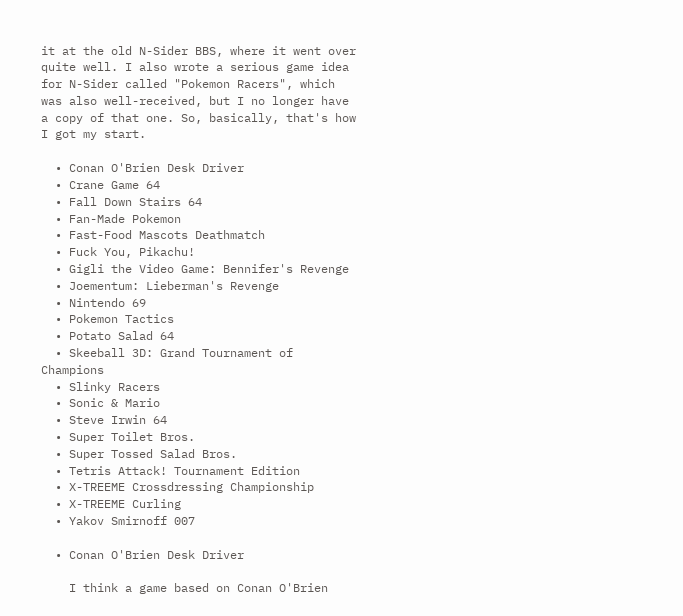it at the old N-Sider BBS, where it went over quite well. I also wrote a serious game idea for N-Sider called "Pokemon Racers", which was also well-received, but I no longer have a copy of that one. So, basically, that's how I got my start.

  • Conan O'Brien Desk Driver
  • Crane Game 64
  • Fall Down Stairs 64
  • Fan-Made Pokemon
  • Fast-Food Mascots Deathmatch
  • Fuck You, Pikachu!
  • Gigli the Video Game: Bennifer's Revenge
  • Joementum: Lieberman's Revenge
  • Nintendo 69
  • Pokemon Tactics
  • Potato Salad 64
  • Skeeball 3D: Grand Tournament of Champions
  • Slinky Racers
  • Sonic & Mario
  • Steve Irwin 64
  • Super Toilet Bros.
  • Super Tossed Salad Bros.
  • Tetris Attack! Tournament Edition
  • X-TREEME Crossdressing Championship
  • X-TREEME Curling
  • Yakov Smirnoff 007

  • Conan O'Brien Desk Driver

    I think a game based on Conan O'Brien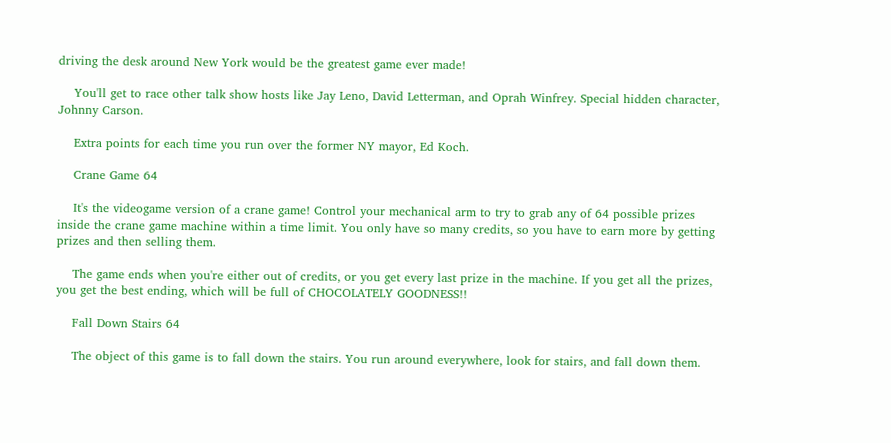driving the desk around New York would be the greatest game ever made!

    You'll get to race other talk show hosts like Jay Leno, David Letterman, and Oprah Winfrey. Special hidden character, Johnny Carson.

    Extra points for each time you run over the former NY mayor, Ed Koch.

    Crane Game 64

    It's the videogame version of a crane game! Control your mechanical arm to try to grab any of 64 possible prizes inside the crane game machine within a time limit. You only have so many credits, so you have to earn more by getting prizes and then selling them.

    The game ends when you're either out of credits, or you get every last prize in the machine. If you get all the prizes, you get the best ending, which will be full of CHOCOLATELY GOODNESS!!

    Fall Down Stairs 64

    The object of this game is to fall down the stairs. You run around everywhere, look for stairs, and fall down them.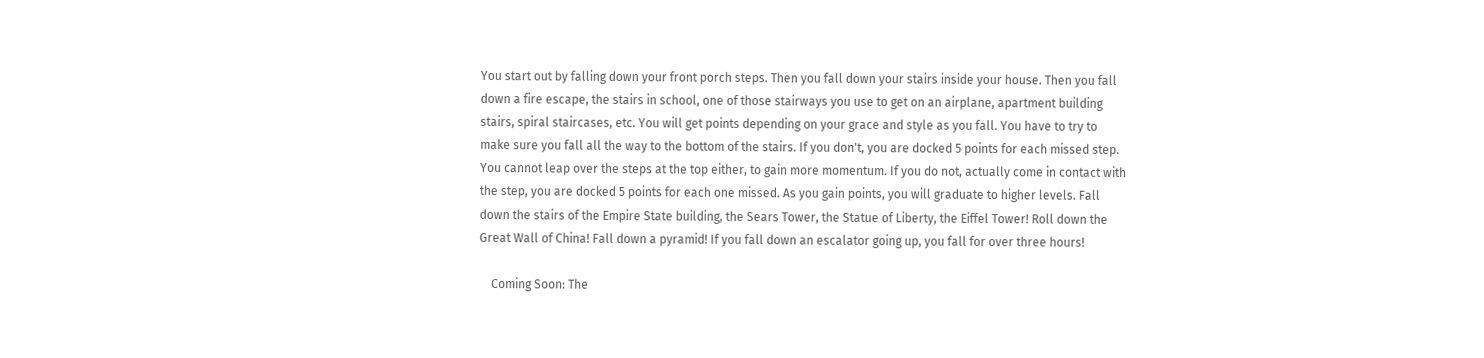You start out by falling down your front porch steps. Then you fall down your stairs inside your house. Then you fall down a fire escape, the stairs in school, one of those stairways you use to get on an airplane, apartment building stairs, spiral staircases, etc. You will get points depending on your grace and style as you fall. You have to try to make sure you fall all the way to the bottom of the stairs. If you don't, you are docked 5 points for each missed step. You cannot leap over the steps at the top either, to gain more momentum. If you do not, actually come in contact with the step, you are docked 5 points for each one missed. As you gain points, you will graduate to higher levels. Fall down the stairs of the Empire State building, the Sears Tower, the Statue of Liberty, the Eiffel Tower! Roll down the Great Wall of China! Fall down a pyramid! If you fall down an escalator going up, you fall for over three hours!

    Coming Soon: The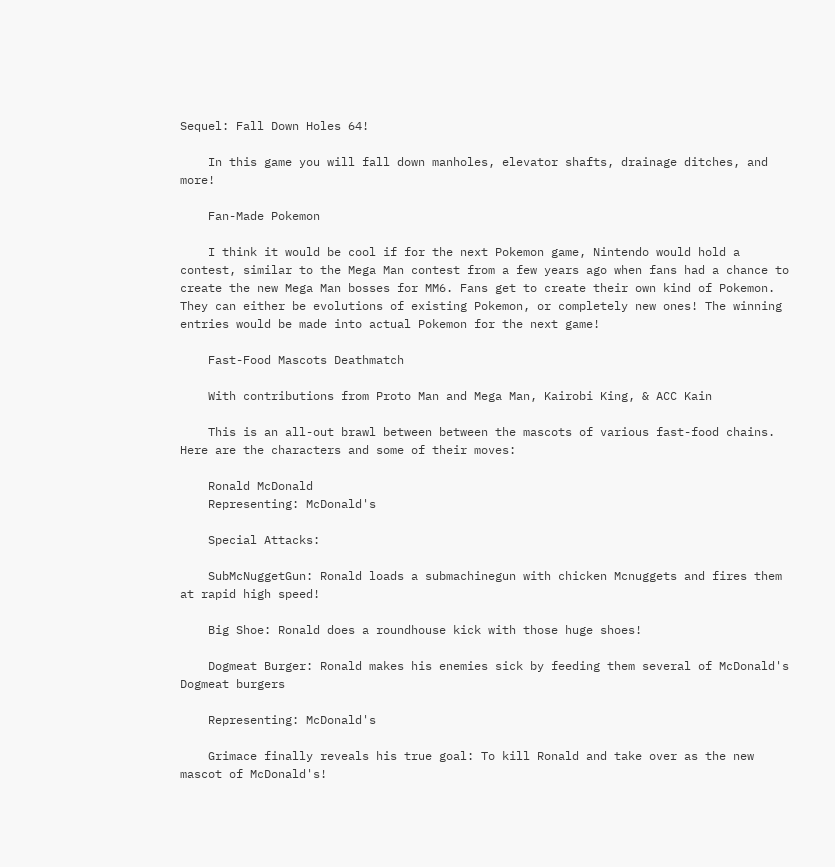Sequel: Fall Down Holes 64!

    In this game you will fall down manholes, elevator shafts, drainage ditches, and more!

    Fan-Made Pokemon

    I think it would be cool if for the next Pokemon game, Nintendo would hold a contest, similar to the Mega Man contest from a few years ago when fans had a chance to create the new Mega Man bosses for MM6. Fans get to create their own kind of Pokemon. They can either be evolutions of existing Pokemon, or completely new ones! The winning entries would be made into actual Pokemon for the next game!

    Fast-Food Mascots Deathmatch

    With contributions from Proto Man and Mega Man, Kairobi King, & ACC Kain

    This is an all-out brawl between between the mascots of various fast-food chains. Here are the characters and some of their moves:

    Ronald McDonald
    Representing: McDonald's

    Special Attacks:

    SubMcNuggetGun: Ronald loads a submachinegun with chicken Mcnuggets and fires them at rapid high speed!

    Big Shoe: Ronald does a roundhouse kick with those huge shoes!

    Dogmeat Burger: Ronald makes his enemies sick by feeding them several of McDonald's Dogmeat burgers

    Representing: McDonald's

    Grimace finally reveals his true goal: To kill Ronald and take over as the new mascot of McDonald's!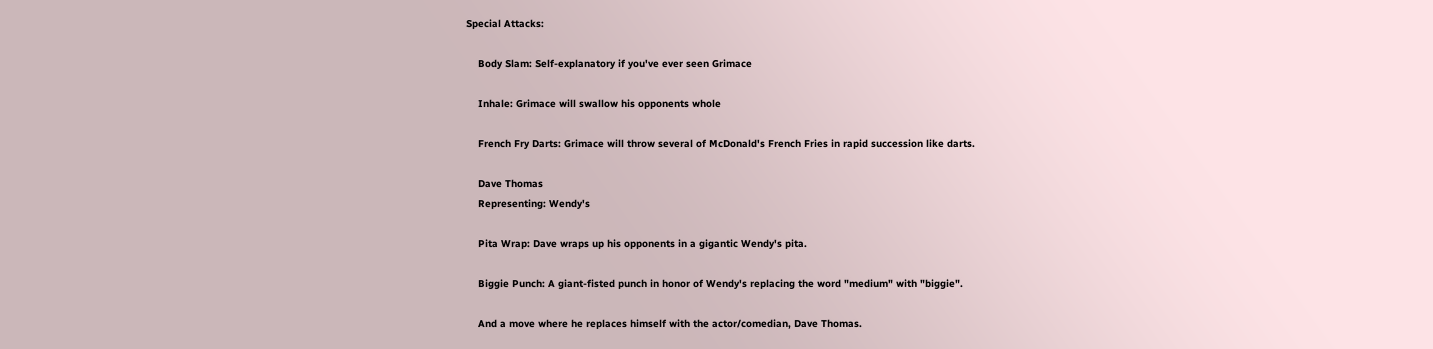Special Attacks:

    Body Slam: Self-explanatory if you've ever seen Grimace

    Inhale: Grimace will swallow his opponents whole

    French Fry Darts: Grimace will throw several of McDonald's French Fries in rapid succession like darts.

    Dave Thomas
    Representing: Wendy's

    Pita Wrap: Dave wraps up his opponents in a gigantic Wendy's pita.

    Biggie Punch: A giant-fisted punch in honor of Wendy's replacing the word "medium" with "biggie".

    And a move where he replaces himself with the actor/comedian, Dave Thomas.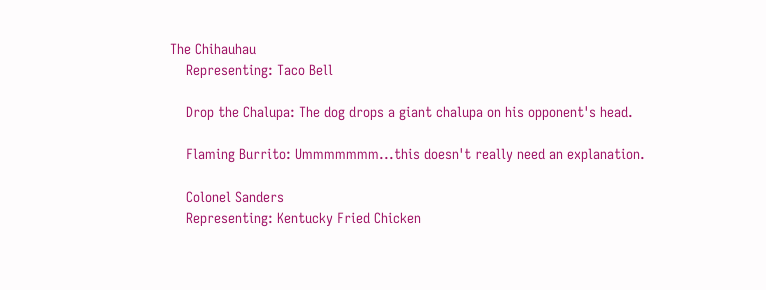The Chihauhau
    Representing: Taco Bell

    Drop the Chalupa: The dog drops a giant chalupa on his opponent's head.

    Flaming Burrito: Ummmmmmm...this doesn't really need an explanation.

    Colonel Sanders
    Representing: Kentucky Fried Chicken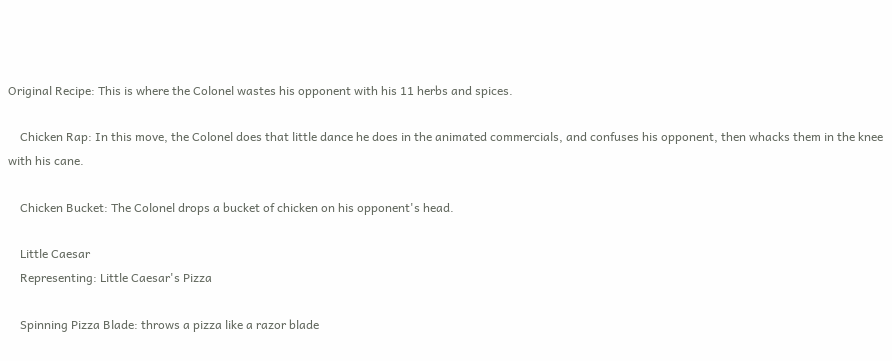Original Recipe: This is where the Colonel wastes his opponent with his 11 herbs and spices.

    Chicken Rap: In this move, the Colonel does that little dance he does in the animated commercials, and confuses his opponent, then whacks them in the knee with his cane.

    Chicken Bucket: The Colonel drops a bucket of chicken on his opponent's head.

    Little Caesar
    Representing: Little Caesar's Pizza

    Spinning Pizza Blade: throws a pizza like a razor blade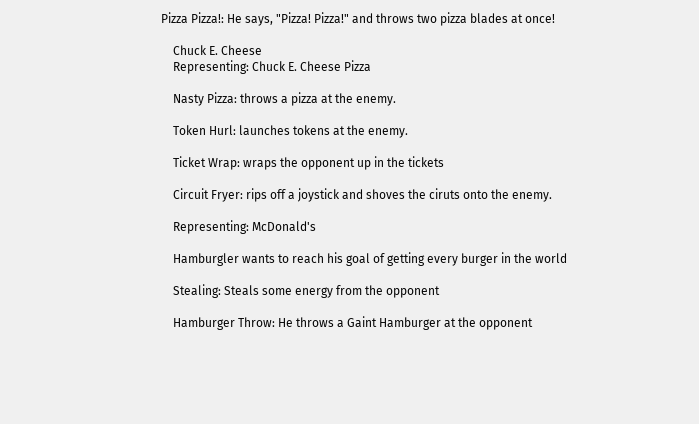Pizza Pizza!: He says, "Pizza! Pizza!" and throws two pizza blades at once!

    Chuck E. Cheese
    Representing: Chuck E. Cheese Pizza

    Nasty Pizza: throws a pizza at the enemy.

    Token Hurl: launches tokens at the enemy.

    Ticket Wrap: wraps the opponent up in the tickets

    Circuit Fryer: rips off a joystick and shoves the ciruts onto the enemy.

    Representing: McDonald's

    Hamburgler wants to reach his goal of getting every burger in the world

    Stealing: Steals some energy from the opponent

    Hamburger Throw: He throws a Gaint Hamburger at the opponent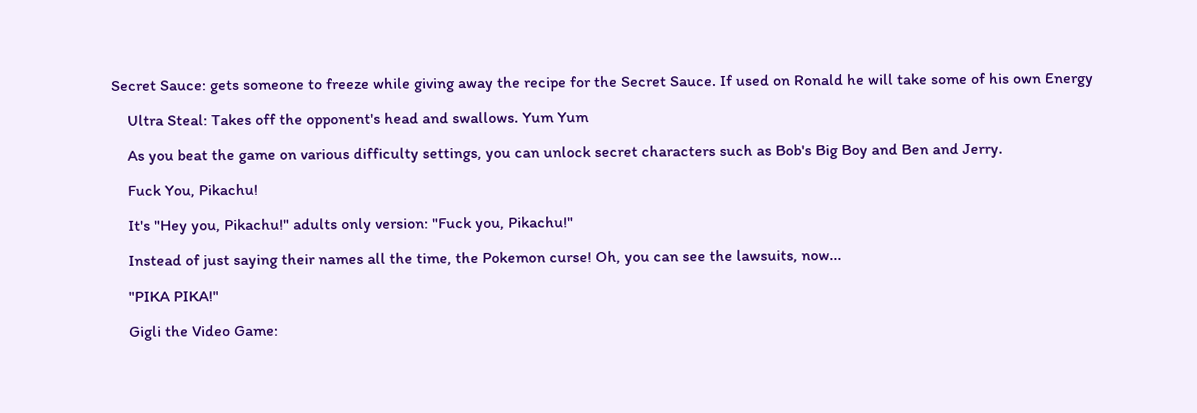Secret Sauce: gets someone to freeze while giving away the recipe for the Secret Sauce. If used on Ronald he will take some of his own Energy

    Ultra Steal: Takes off the opponent's head and swallows. Yum Yum

    As you beat the game on various difficulty settings, you can unlock secret characters such as Bob's Big Boy and Ben and Jerry.

    Fuck You, Pikachu!

    It's "Hey you, Pikachu!" adults only version: "Fuck you, Pikachu!"

    Instead of just saying their names all the time, the Pokemon curse! Oh, you can see the lawsuits, now...

    "PIKA PIKA!"

    Gigli the Video Game: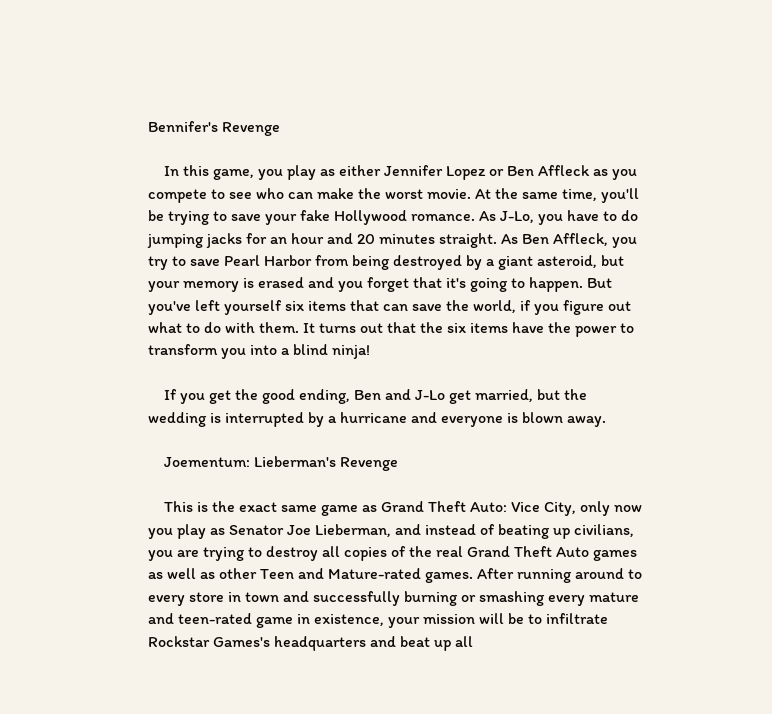Bennifer's Revenge

    In this game, you play as either Jennifer Lopez or Ben Affleck as you compete to see who can make the worst movie. At the same time, you'll be trying to save your fake Hollywood romance. As J-Lo, you have to do jumping jacks for an hour and 20 minutes straight. As Ben Affleck, you try to save Pearl Harbor from being destroyed by a giant asteroid, but your memory is erased and you forget that it's going to happen. But you've left yourself six items that can save the world, if you figure out what to do with them. It turns out that the six items have the power to transform you into a blind ninja!

    If you get the good ending, Ben and J-Lo get married, but the wedding is interrupted by a hurricane and everyone is blown away.

    Joementum: Lieberman's Revenge

    This is the exact same game as Grand Theft Auto: Vice City, only now you play as Senator Joe Lieberman, and instead of beating up civilians, you are trying to destroy all copies of the real Grand Theft Auto games as well as other Teen and Mature-rated games. After running around to every store in town and successfully burning or smashing every mature and teen-rated game in existence, your mission will be to infiltrate Rockstar Games's headquarters and beat up all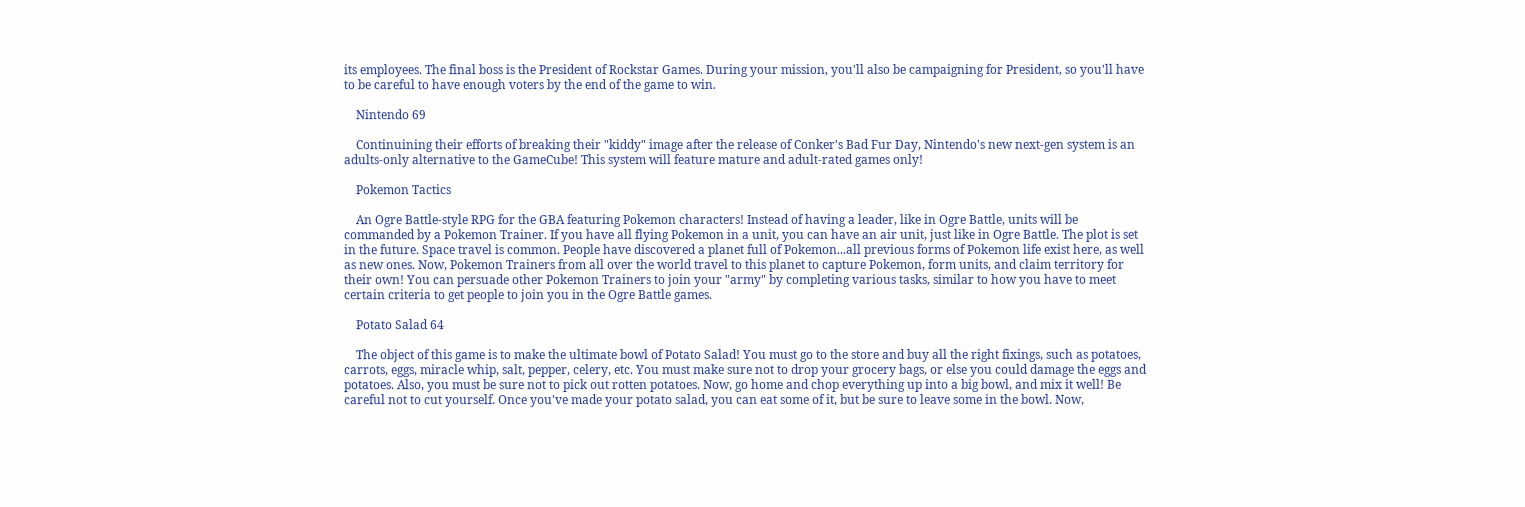its employees. The final boss is the President of Rockstar Games. During your mission, you'll also be campaigning for President, so you'll have to be careful to have enough voters by the end of the game to win.

    Nintendo 69

    Continuining their efforts of breaking their "kiddy" image after the release of Conker's Bad Fur Day, Nintendo's new next-gen system is an adults-only alternative to the GameCube! This system will feature mature and adult-rated games only!

    Pokemon Tactics

    An Ogre Battle-style RPG for the GBA featuring Pokemon characters! Instead of having a leader, like in Ogre Battle, units will be commanded by a Pokemon Trainer. If you have all flying Pokemon in a unit, you can have an air unit, just like in Ogre Battle. The plot is set in the future. Space travel is common. People have discovered a planet full of Pokemon...all previous forms of Pokemon life exist here, as well as new ones. Now, Pokemon Trainers from all over the world travel to this planet to capture Pokemon, form units, and claim territory for their own! You can persuade other Pokemon Trainers to join your "army" by completing various tasks, similar to how you have to meet certain criteria to get people to join you in the Ogre Battle games.

    Potato Salad 64

    The object of this game is to make the ultimate bowl of Potato Salad! You must go to the store and buy all the right fixings, such as potatoes, carrots, eggs, miracle whip, salt, pepper, celery, etc. You must make sure not to drop your grocery bags, or else you could damage the eggs and potatoes. Also, you must be sure not to pick out rotten potatoes. Now, go home and chop everything up into a big bowl, and mix it well! Be careful not to cut yourself. Once you've made your potato salad, you can eat some of it, but be sure to leave some in the bowl. Now,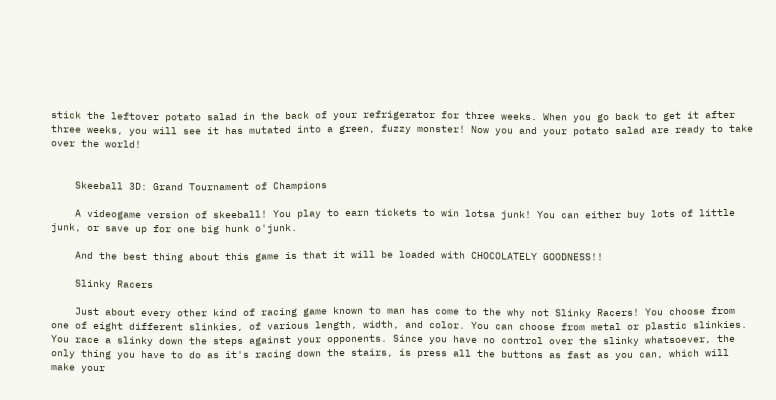stick the leftover potato salad in the back of your refrigerator for three weeks. When you go back to get it after three weeks, you will see it has mutated into a green, fuzzy monster! Now you and your potato salad are ready to take over the world!


    Skeeball 3D: Grand Tournament of Champions

    A videogame version of skeeball! You play to earn tickets to win lotsa junk! You can either buy lots of little junk, or save up for one big hunk o'junk.

    And the best thing about this game is that it will be loaded with CHOCOLATELY GOODNESS!!

    Slinky Racers

    Just about every other kind of racing game known to man has come to the why not Slinky Racers! You choose from one of eight different slinkies, of various length, width, and color. You can choose from metal or plastic slinkies. You race a slinky down the steps against your opponents. Since you have no control over the slinky whatsoever, the only thing you have to do as it's racing down the stairs, is press all the buttons as fast as you can, which will make your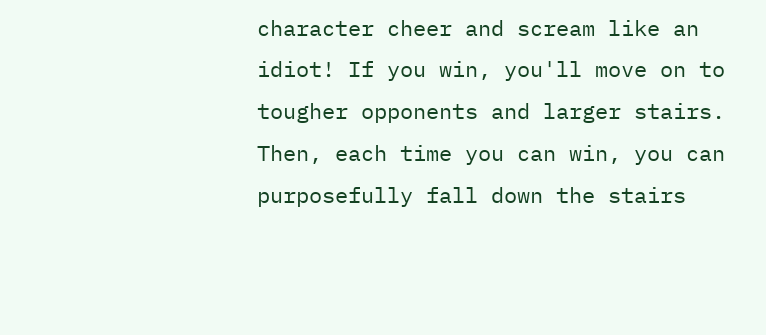character cheer and scream like an idiot! If you win, you'll move on to tougher opponents and larger stairs. Then, each time you can win, you can purposefully fall down the stairs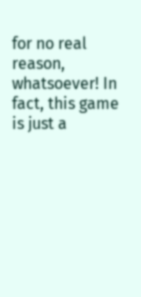for no real reason, whatsoever! In fact, this game is just a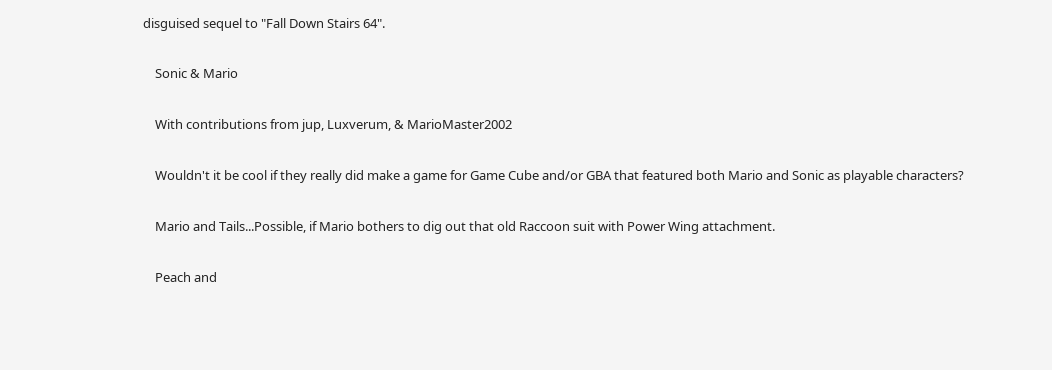disguised sequel to "Fall Down Stairs 64".

    Sonic & Mario

    With contributions from jup, Luxverum, & MarioMaster2002

    Wouldn't it be cool if they really did make a game for Game Cube and/or GBA that featured both Mario and Sonic as playable characters?

    Mario and Tails...Possible, if Mario bothers to dig out that old Raccoon suit with Power Wing attachment.

    Peach and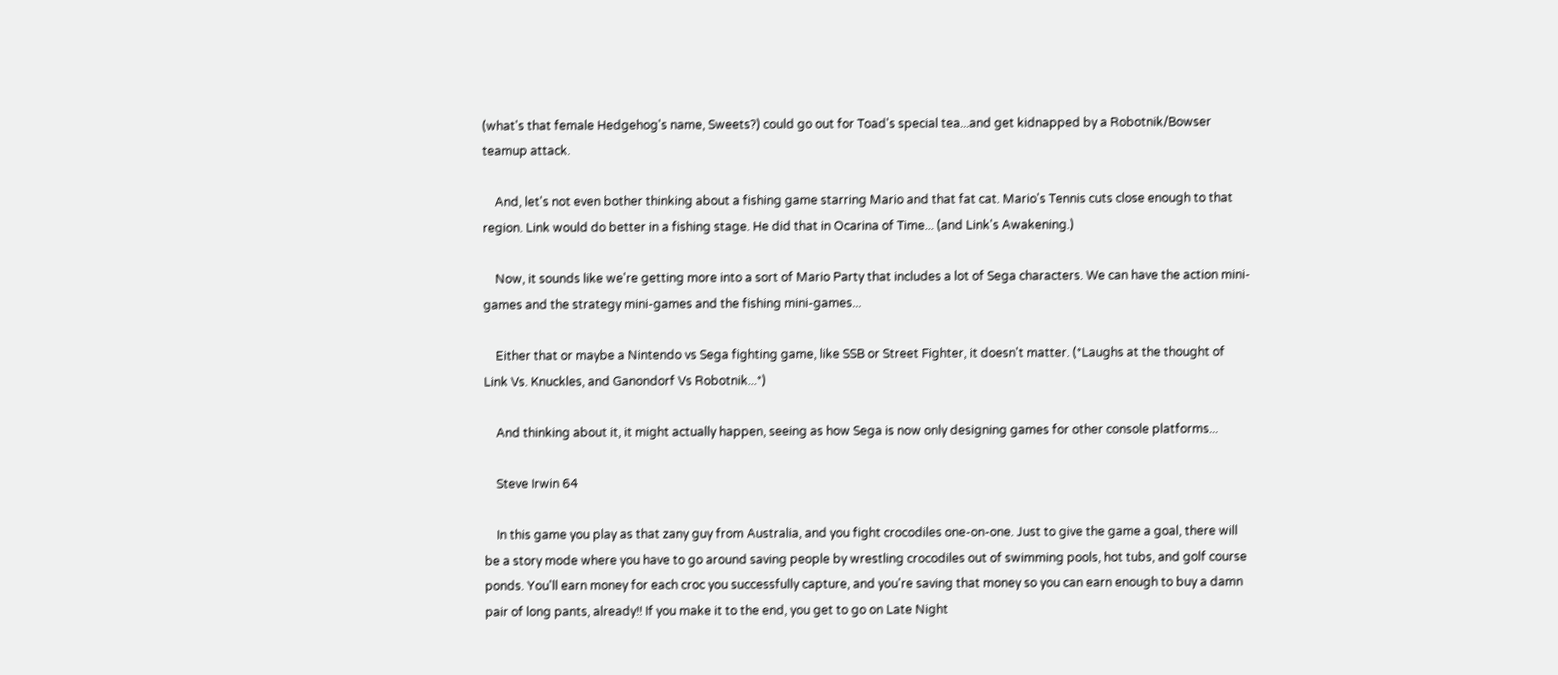(what's that female Hedgehog's name, Sweets?) could go out for Toad's special tea...and get kidnapped by a Robotnik/Bowser teamup attack.

    And, let's not even bother thinking about a fishing game starring Mario and that fat cat. Mario's Tennis cuts close enough to that region. Link would do better in a fishing stage. He did that in Ocarina of Time... (and Link's Awakening.)

    Now, it sounds like we're getting more into a sort of Mario Party that includes a lot of Sega characters. We can have the action mini-games and the strategy mini-games and the fishing mini-games...

    Either that or maybe a Nintendo vs Sega fighting game, like SSB or Street Fighter, it doesn't matter. (*Laughs at the thought of Link Vs. Knuckles, and Ganondorf Vs Robotnik...*)

    And thinking about it, it might actually happen, seeing as how Sega is now only designing games for other console platforms...

    Steve Irwin 64

    In this game you play as that zany guy from Australia, and you fight crocodiles one-on-one. Just to give the game a goal, there will be a story mode where you have to go around saving people by wrestling crocodiles out of swimming pools, hot tubs, and golf course ponds. You'll earn money for each croc you successfully capture, and you're saving that money so you can earn enough to buy a damn pair of long pants, already!! If you make it to the end, you get to go on Late Night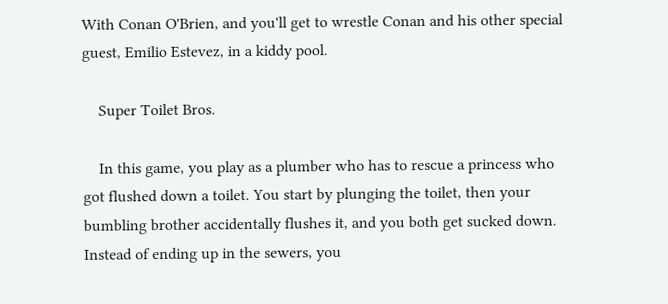With Conan O'Brien, and you'll get to wrestle Conan and his other special guest, Emilio Estevez, in a kiddy pool.

    Super Toilet Bros.

    In this game, you play as a plumber who has to rescue a princess who got flushed down a toilet. You start by plunging the toilet, then your bumbling brother accidentally flushes it, and you both get sucked down. Instead of ending up in the sewers, you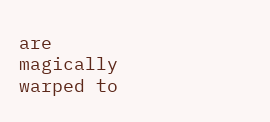are magically warped to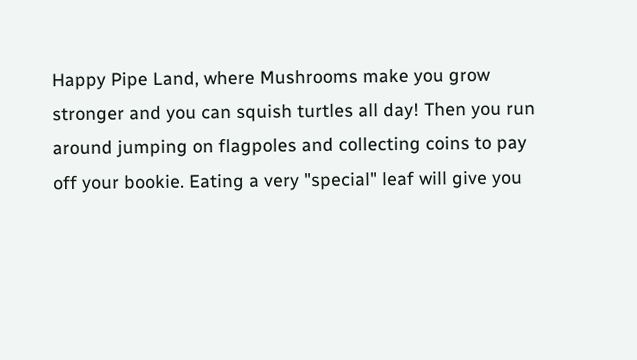Happy Pipe Land, where Mushrooms make you grow stronger and you can squish turtles all day! Then you run around jumping on flagpoles and collecting coins to pay off your bookie. Eating a very "special" leaf will give you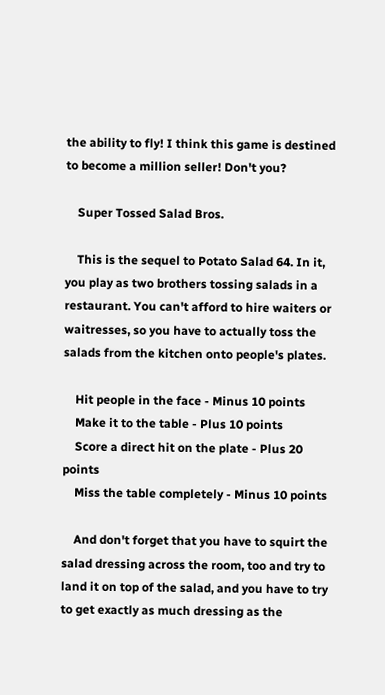the ability to fly! I think this game is destined to become a million seller! Don't you?

    Super Tossed Salad Bros.

    This is the sequel to Potato Salad 64. In it, you play as two brothers tossing salads in a restaurant. You can't afford to hire waiters or waitresses, so you have to actually toss the salads from the kitchen onto people's plates.

    Hit people in the face - Minus 10 points
    Make it to the table - Plus 10 points
    Score a direct hit on the plate - Plus 20 points
    Miss the table completely - Minus 10 points

    And don't forget that you have to squirt the salad dressing across the room, too and try to land it on top of the salad, and you have to try to get exactly as much dressing as the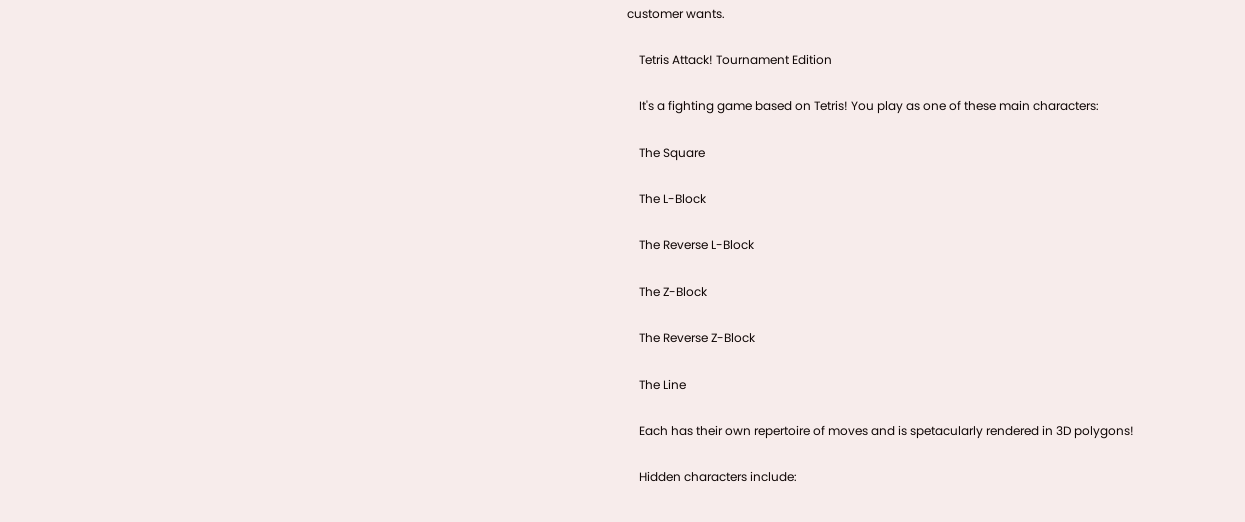customer wants.

    Tetris Attack! Tournament Edition

    It's a fighting game based on Tetris! You play as one of these main characters:

    The Square

    The L-Block

    The Reverse L-Block

    The Z-Block

    The Reverse Z-Block

    The Line

    Each has their own repertoire of moves and is spetacularly rendered in 3D polygons!

    Hidden characters include: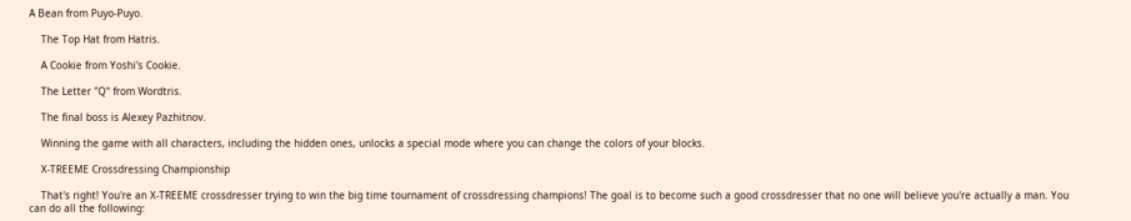A Bean from Puyo-Puyo.

    The Top Hat from Hatris.

    A Cookie from Yoshi's Cookie.

    The Letter "Q" from Wordtris.

    The final boss is Alexey Pazhitnov.

    Winning the game with all characters, including the hidden ones, unlocks a special mode where you can change the colors of your blocks.

    X-TREEME Crossdressing Championship

    That's right! You're an X-TREEME crossdresser trying to win the big time tournament of crossdressing champions! The goal is to become such a good crossdresser that no one will believe you're actually a man. You can do all the following: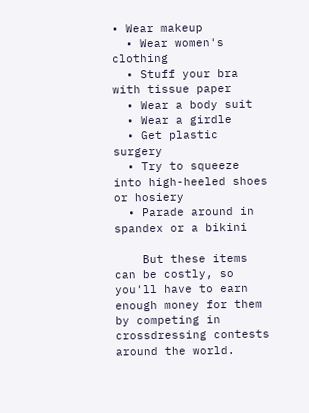• Wear makeup
  • Wear women's clothing
  • Stuff your bra with tissue paper
  • Wear a body suit
  • Wear a girdle
  • Get plastic surgery
  • Try to squeeze into high-heeled shoes or hosiery
  • Parade around in spandex or a bikini

    But these items can be costly, so you'll have to earn enough money for them by competing in crossdressing contests around the world.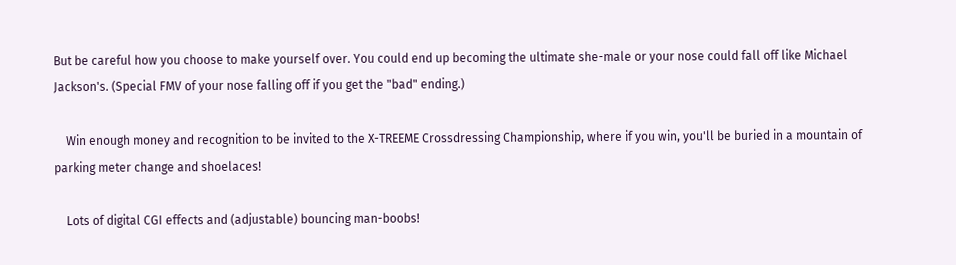But be careful how you choose to make yourself over. You could end up becoming the ultimate she-male or your nose could fall off like Michael Jackson's. (Special FMV of your nose falling off if you get the "bad" ending.)

    Win enough money and recognition to be invited to the X-TREEME Crossdressing Championship, where if you win, you'll be buried in a mountain of parking meter change and shoelaces!

    Lots of digital CGI effects and (adjustable) bouncing man-boobs!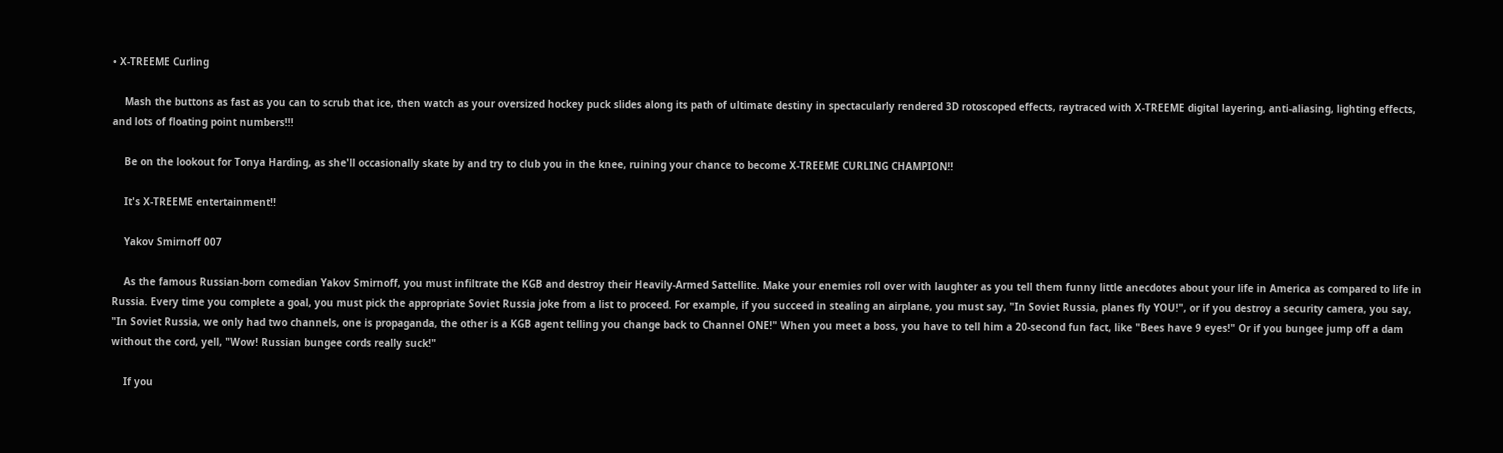• X-TREEME Curling

    Mash the buttons as fast as you can to scrub that ice, then watch as your oversized hockey puck slides along its path of ultimate destiny in spectacularly rendered 3D rotoscoped effects, raytraced with X-TREEME digital layering, anti-aliasing, lighting effects, and lots of floating point numbers!!!

    Be on the lookout for Tonya Harding, as she'll occasionally skate by and try to club you in the knee, ruining your chance to become X-TREEME CURLING CHAMPION!!

    It's X-TREEME entertainment!!

    Yakov Smirnoff 007

    As the famous Russian-born comedian Yakov Smirnoff, you must infiltrate the KGB and destroy their Heavily-Armed Sattellite. Make your enemies roll over with laughter as you tell them funny little anecdotes about your life in America as compared to life in Russia. Every time you complete a goal, you must pick the appropriate Soviet Russia joke from a list to proceed. For example, if you succeed in stealing an airplane, you must say, "In Soviet Russia, planes fly YOU!", or if you destroy a security camera, you say, "In Soviet Russia, we only had two channels, one is propaganda, the other is a KGB agent telling you change back to Channel ONE!" When you meet a boss, you have to tell him a 20-second fun fact, like "Bees have 9 eyes!" Or if you bungee jump off a dam without the cord, yell, "Wow! Russian bungee cords really suck!"

    If you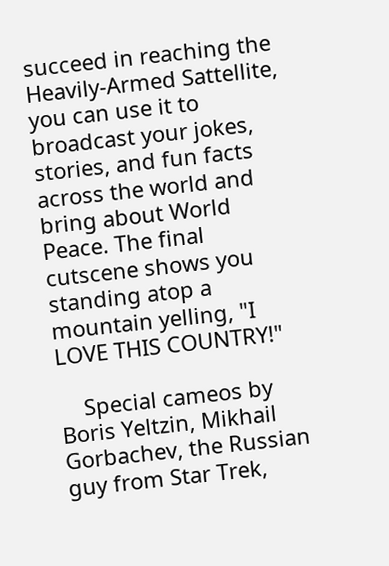succeed in reaching the Heavily-Armed Sattellite, you can use it to broadcast your jokes, stories, and fun facts across the world and bring about World Peace. The final cutscene shows you standing atop a mountain yelling, "I LOVE THIS COUNTRY!"

    Special cameos by Boris Yeltzin, Mikhail Gorbachev, the Russian guy from Star Trek,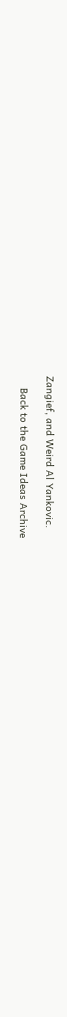Zangief, and Weird Al Yankovic.

    Back to the Game Ideas Archive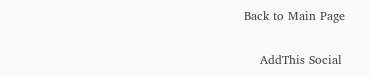Back to Main Page

    AddThis Social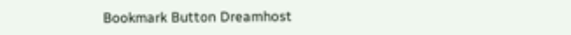Bookmark Button Dreamhost